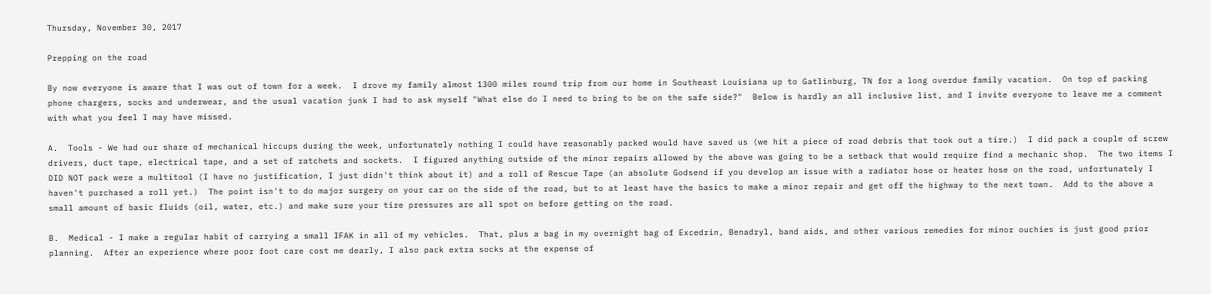Thursday, November 30, 2017

Prepping on the road

By now everyone is aware that I was out of town for a week.  I drove my family almost 1300 miles round trip from our home in Southeast Louisiana up to Gatlinburg, TN for a long overdue family vacation.  On top of packing phone chargers, socks and underwear, and the usual vacation junk I had to ask myself "What else do I need to bring to be on the safe side?"  Below is hardly an all inclusive list, and I invite everyone to leave me a comment with what you feel I may have missed.

A.  Tools - We had our share of mechanical hiccups during the week, unfortunately nothing I could have reasonably packed would have saved us (we hit a piece of road debris that took out a tire.)  I did pack a couple of screw drivers, duct tape, electrical tape, and a set of ratchets and sockets.  I figured anything outside of the minor repairs allowed by the above was going to be a setback that would require find a mechanic shop.  The two items I DID NOT pack were a multitool (I have no justification, I just didn't think about it) and a roll of Rescue Tape (an absolute Godsend if you develop an issue with a radiator hose or heater hose on the road, unfortunately I haven't purchased a roll yet.)  The point isn't to do major surgery on your car on the side of the road, but to at least have the basics to make a minor repair and get off the highway to the next town.  Add to the above a small amount of basic fluids (oil, water, etc.) and make sure your tire pressures are all spot on before getting on the road.

B.  Medical - I make a regular habit of carrying a small IFAK in all of my vehicles.  That, plus a bag in my overnight bag of Excedrin, Benadryl, band aids, and other various remedies for minor ouchies is just good prior planning.  After an experience where poor foot care cost me dearly, I also pack extra socks at the expense of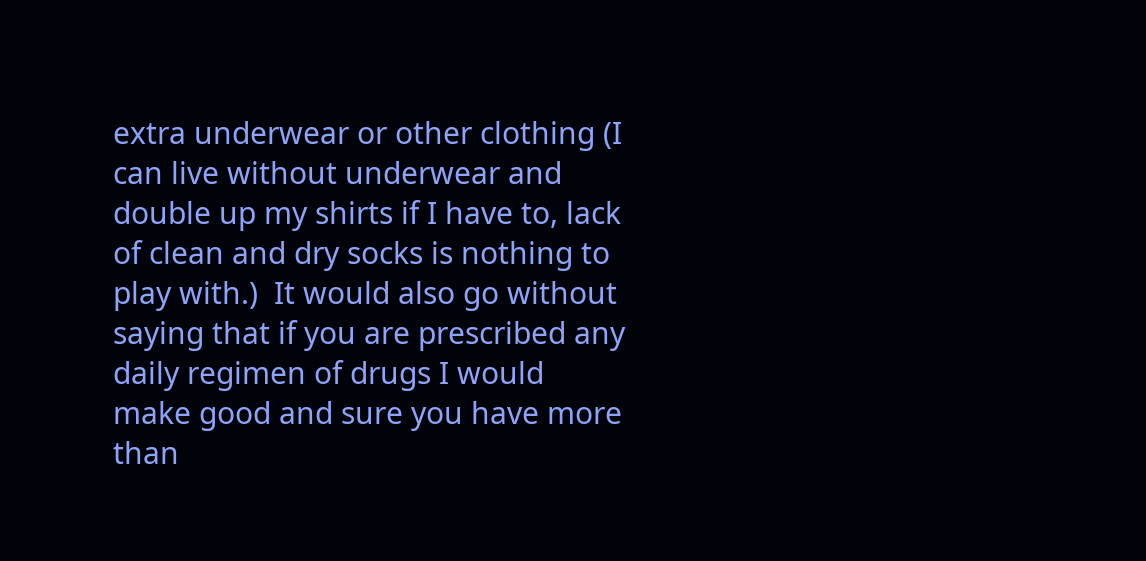extra underwear or other clothing (I can live without underwear and double up my shirts if I have to, lack of clean and dry socks is nothing to play with.)  It would also go without saying that if you are prescribed any daily regimen of drugs I would make good and sure you have more than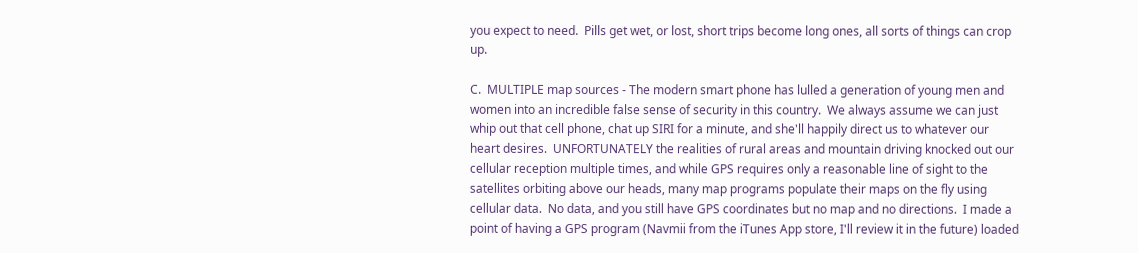you expect to need.  Pills get wet, or lost, short trips become long ones, all sorts of things can crop up.

C.  MULTIPLE map sources - The modern smart phone has lulled a generation of young men and women into an incredible false sense of security in this country.  We always assume we can just whip out that cell phone, chat up SIRI for a minute, and she'll happily direct us to whatever our heart desires.  UNFORTUNATELY the realities of rural areas and mountain driving knocked out our cellular reception multiple times, and while GPS requires only a reasonable line of sight to the satellites orbiting above our heads, many map programs populate their maps on the fly using cellular data.  No data, and you still have GPS coordinates but no map and no directions.  I made a point of having a GPS program (Navmii from the iTunes App store, I'll review it in the future) loaded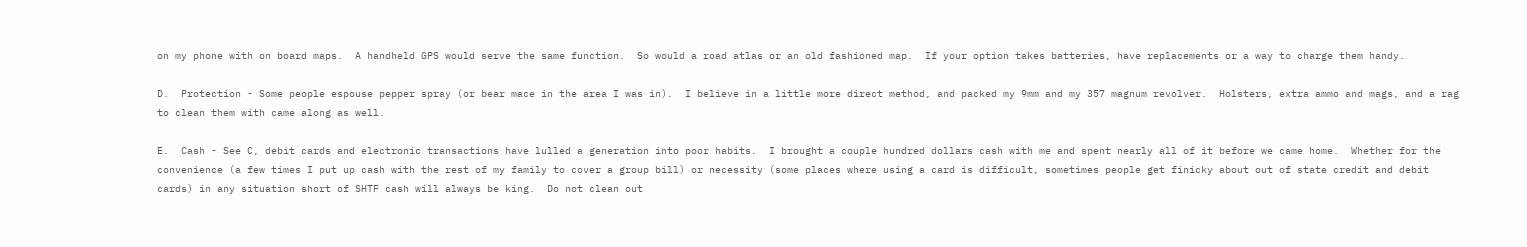on my phone with on board maps.  A handheld GPS would serve the same function.  So would a road atlas or an old fashioned map.  If your option takes batteries, have replacements or a way to charge them handy.

D.  Protection - Some people espouse pepper spray (or bear mace in the area I was in).  I believe in a little more direct method, and packed my 9mm and my 357 magnum revolver.  Holsters, extra ammo and mags, and a rag to clean them with came along as well.

E.  Cash - See C, debit cards and electronic transactions have lulled a generation into poor habits.  I brought a couple hundred dollars cash with me and spent nearly all of it before we came home.  Whether for the convenience (a few times I put up cash with the rest of my family to cover a group bill) or necessity (some places where using a card is difficult, sometimes people get finicky about out of state credit and debit cards) in any situation short of SHTF cash will always be king.  Do not clean out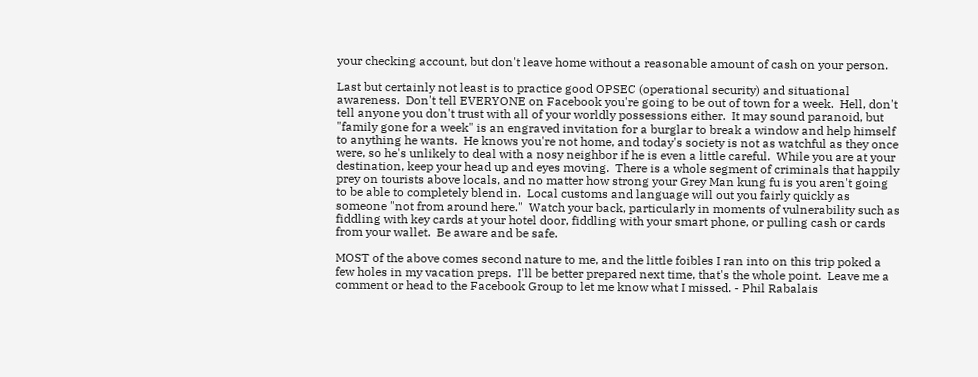your checking account, but don't leave home without a reasonable amount of cash on your person.

Last but certainly not least is to practice good OPSEC (operational security) and situational awareness.  Don't tell EVERYONE on Facebook you're going to be out of town for a week.  Hell, don't tell anyone you don't trust with all of your worldly possessions either.  It may sound paranoid, but "family gone for a week" is an engraved invitation for a burglar to break a window and help himself to anything he wants.  He knows you're not home, and today's society is not as watchful as they once were, so he's unlikely to deal with a nosy neighbor if he is even a little careful.  While you are at your destination, keep your head up and eyes moving.  There is a whole segment of criminals that happily prey on tourists above locals, and no matter how strong your Grey Man kung fu is you aren't going to be able to completely blend in.  Local customs and language will out you fairly quickly as someone "not from around here."  Watch your back, particularly in moments of vulnerability such as fiddling with key cards at your hotel door, fiddling with your smart phone, or pulling cash or cards from your wallet.  Be aware and be safe.

MOST of the above comes second nature to me, and the little foibles I ran into on this trip poked a few holes in my vacation preps.  I'll be better prepared next time, that's the whole point.  Leave me a comment or head to the Facebook Group to let me know what I missed. - Phil Rabalais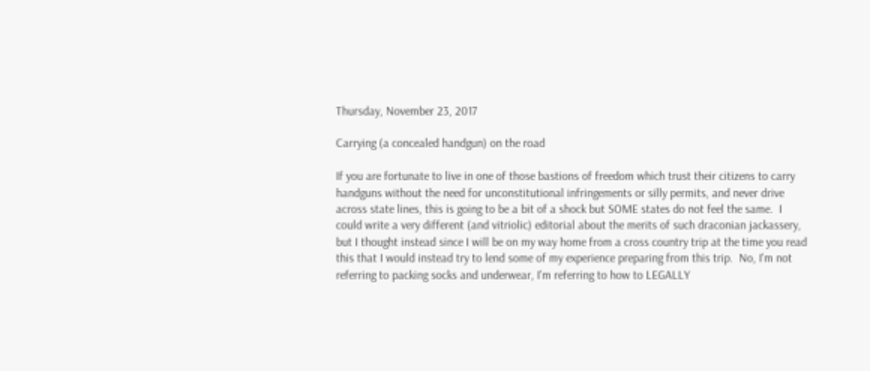Thursday, November 23, 2017

Carrying (a concealed handgun) on the road

If you are fortunate to live in one of those bastions of freedom which trust their citizens to carry handguns without the need for unconstitutional infringements or silly permits, and never drive across state lines, this is going to be a bit of a shock but SOME states do not feel the same.  I could write a very different (and vitriolic) editorial about the merits of such draconian jackassery, but I thought instead since I will be on my way home from a cross country trip at the time you read this that I would instead try to lend some of my experience preparing from this trip.  No, I'm not referring to packing socks and underwear, I'm referring to how to LEGALLY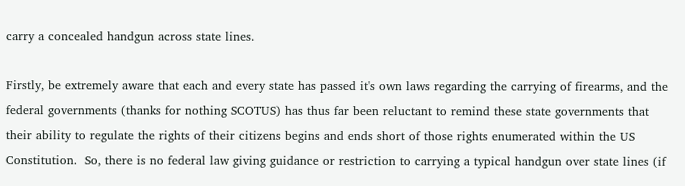carry a concealed handgun across state lines.

Firstly, be extremely aware that each and every state has passed it's own laws regarding the carrying of firearms, and the federal governments (thanks for nothing SCOTUS) has thus far been reluctant to remind these state governments that their ability to regulate the rights of their citizens begins and ends short of those rights enumerated within the US Constitution.  So, there is no federal law giving guidance or restriction to carrying a typical handgun over state lines (if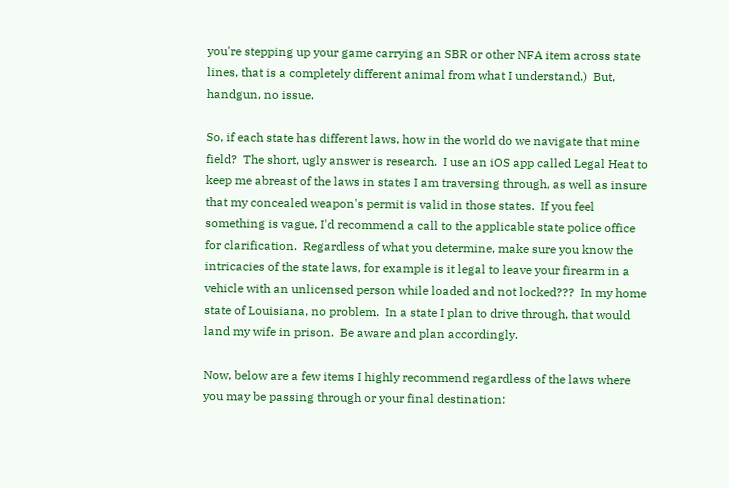you're stepping up your game carrying an SBR or other NFA item across state lines, that is a completely different animal from what I understand.)  But, handgun, no issue.

So, if each state has different laws, how in the world do we navigate that mine field?  The short, ugly answer is research.  I use an iOS app called Legal Heat to keep me abreast of the laws in states I am traversing through, as well as insure that my concealed weapon's permit is valid in those states.  If you feel something is vague, I'd recommend a call to the applicable state police office for clarification.  Regardless of what you determine, make sure you know the intricacies of the state laws, for example is it legal to leave your firearm in a vehicle with an unlicensed person while loaded and not locked???  In my home state of Louisiana, no problem.  In a state I plan to drive through, that would land my wife in prison.  Be aware and plan accordingly.

Now, below are a few items I highly recommend regardless of the laws where you may be passing through or your final destination: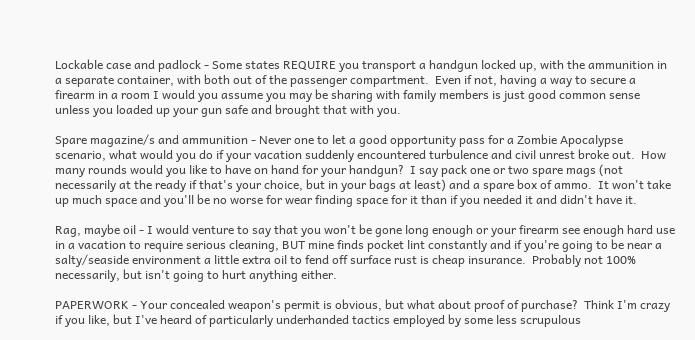Lockable case and padlock - Some states REQUIRE you transport a handgun locked up, with the ammunition in a separate container, with both out of the passenger compartment.  Even if not, having a way to secure a firearm in a room I would you assume you may be sharing with family members is just good common sense unless you loaded up your gun safe and brought that with you.

Spare magazine/s and ammunition - Never one to let a good opportunity pass for a Zombie Apocalypse scenario, what would you do if your vacation suddenly encountered turbulence and civil unrest broke out.  How many rounds would you like to have on hand for your handgun?  I say pack one or two spare mags (not necessarily at the ready if that's your choice, but in your bags at least) and a spare box of ammo.  It won't take up much space and you'll be no worse for wear finding space for it than if you needed it and didn't have it.

Rag, maybe oil - I would venture to say that you won't be gone long enough or your firearm see enough hard use in a vacation to require serious cleaning, BUT mine finds pocket lint constantly and if you're going to be near a salty/seaside environment a little extra oil to fend off surface rust is cheap insurance.  Probably not 100% necessarily, but isn't going to hurt anything either.

PAPERWORK - Your concealed weapon's permit is obvious, but what about proof of purchase?  Think I'm crazy if you like, but I've heard of particularly underhanded tactics employed by some less scrupulous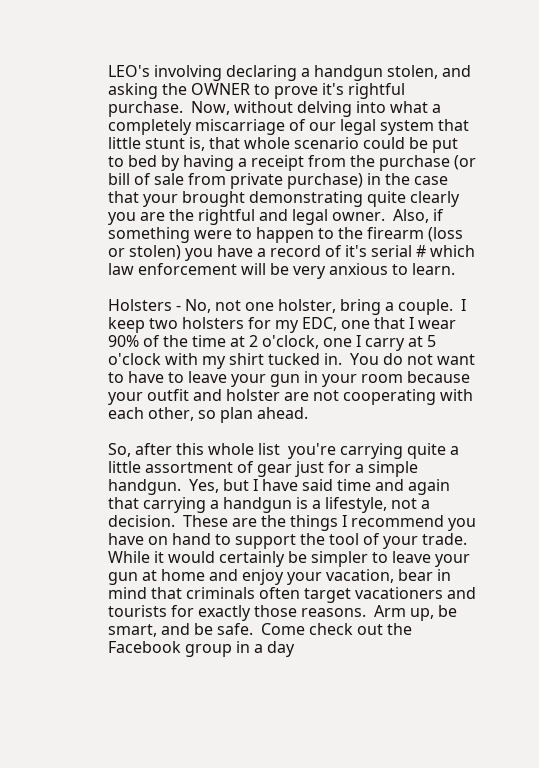LEO's involving declaring a handgun stolen, and asking the OWNER to prove it's rightful purchase.  Now, without delving into what a completely miscarriage of our legal system that little stunt is, that whole scenario could be put to bed by having a receipt from the purchase (or bill of sale from private purchase) in the case that your brought demonstrating quite clearly you are the rightful and legal owner.  Also, if something were to happen to the firearm (loss or stolen) you have a record of it's serial # which law enforcement will be very anxious to learn.

Holsters - No, not one holster, bring a couple.  I keep two holsters for my EDC, one that I wear 90% of the time at 2 o'clock, one I carry at 5 o'clock with my shirt tucked in.  You do not want to have to leave your gun in your room because your outfit and holster are not cooperating with each other, so plan ahead.

So, after this whole list  you're carrying quite a little assortment of gear just for a simple handgun.  Yes, but I have said time and again that carrying a handgun is a lifestyle, not a decision.  These are the things I recommend you have on hand to support the tool of your trade.  While it would certainly be simpler to leave your gun at home and enjoy your vacation, bear in mind that criminals often target vacationers and tourists for exactly those reasons.  Arm up, be smart, and be safe.  Come check out the Facebook group in a day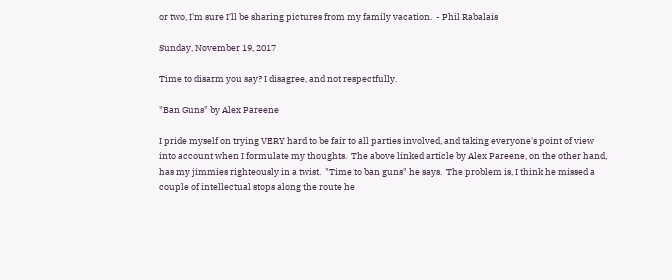or two, I'm sure I'll be sharing pictures from my family vacation.  - Phil Rabalais

Sunday, November 19, 2017

Time to disarm you say? I disagree, and not respectfully.

"Ban Guns" by Alex Pareene

I pride myself on trying VERY hard to be fair to all parties involved, and taking everyone's point of view into account when I formulate my thoughts.  The above linked article by Alex Pareene, on the other hand, has my jimmies righteously in a twist.  "Time to ban guns" he says.  The problem is, I think he missed a couple of intellectual stops along the route he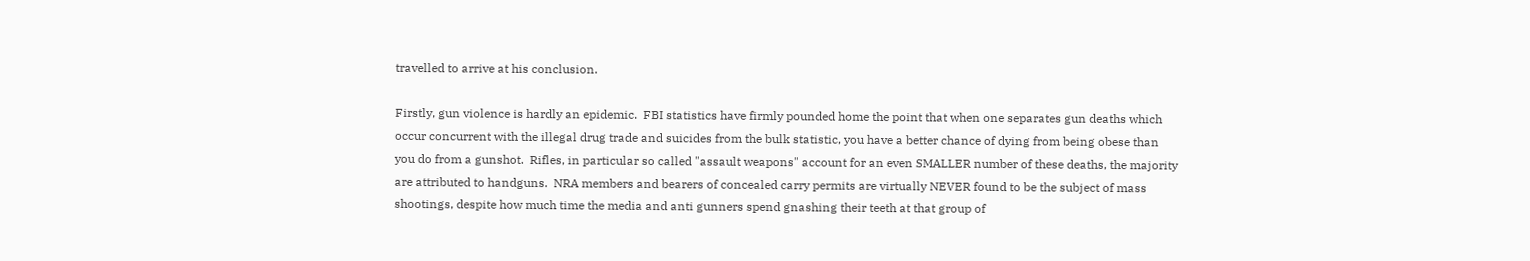travelled to arrive at his conclusion.

Firstly, gun violence is hardly an epidemic.  FBI statistics have firmly pounded home the point that when one separates gun deaths which occur concurrent with the illegal drug trade and suicides from the bulk statistic, you have a better chance of dying from being obese than you do from a gunshot.  Rifles, in particular so called "assault weapons" account for an even SMALLER number of these deaths, the majority are attributed to handguns.  NRA members and bearers of concealed carry permits are virtually NEVER found to be the subject of mass shootings, despite how much time the media and anti gunners spend gnashing their teeth at that group of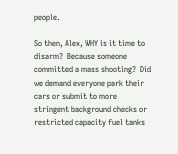people.

So then, Alex, WHY is it time to disarm?  Because someone committed a mass shooting?  Did we demand everyone park their cars or submit to more stringent background checks or restricted capacity fuel tanks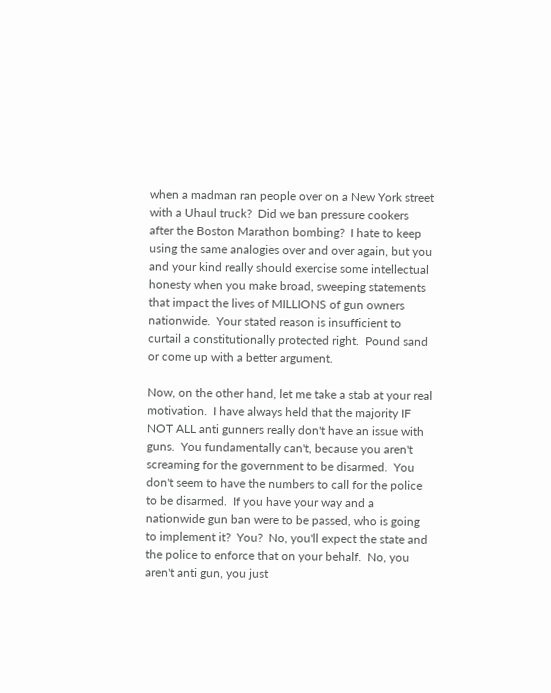when a madman ran people over on a New York street with a Uhaul truck?  Did we ban pressure cookers after the Boston Marathon bombing?  I hate to keep using the same analogies over and over again, but you and your kind really should exercise some intellectual honesty when you make broad, sweeping statements that impact the lives of MILLIONS of gun owners nationwide.  Your stated reason is insufficient to curtail a constitutionally protected right.  Pound sand or come up with a better argument.

Now, on the other hand, let me take a stab at your real motivation.  I have always held that the majority IF NOT ALL anti gunners really don't have an issue with guns.  You fundamentally can't, because you aren't screaming for the government to be disarmed.  You don't seem to have the numbers to call for the police to be disarmed.  If you have your way and a nationwide gun ban were to be passed, who is going to implement it?  You?  No, you'll expect the state and the police to enforce that on your behalf.  No, you aren't anti gun, you just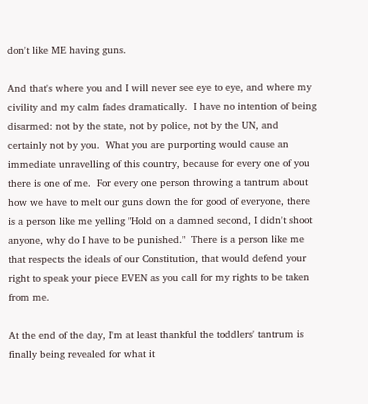don't like ME having guns.

And that's where you and I will never see eye to eye, and where my civility and my calm fades dramatically.  I have no intention of being disarmed: not by the state, not by police, not by the UN, and certainly not by you.  What you are purporting would cause an immediate unravelling of this country, because for every one of you there is one of me.  For every one person throwing a tantrum about how we have to melt our guns down the for good of everyone, there is a person like me yelling "Hold on a damned second, I didn't shoot anyone, why do I have to be punished."  There is a person like me that respects the ideals of our Constitution, that would defend your right to speak your piece EVEN as you call for my rights to be taken from me.

At the end of the day, I'm at least thankful the toddlers' tantrum is finally being revealed for what it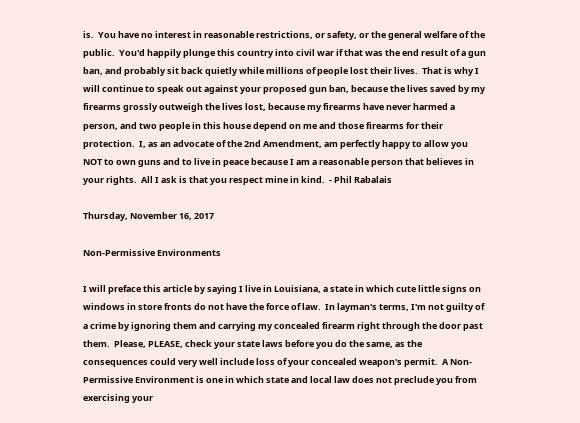is.  You have no interest in reasonable restrictions, or safety, or the general welfare of the public.  You'd happily plunge this country into civil war if that was the end result of a gun ban, and probably sit back quietly while millions of people lost their lives.  That is why I will continue to speak out against your proposed gun ban, because the lives saved by my firearms grossly outweigh the lives lost, because my firearms have never harmed a person, and two people in this house depend on me and those firearms for their protection.  I, as an advocate of the 2nd Amendment, am perfectly happy to allow you NOT to own guns and to live in peace because I am a reasonable person that believes in your rights.  All I ask is that you respect mine in kind.  - Phil Rabalais

Thursday, November 16, 2017

Non-Permissive Environments

I will preface this article by saying I live in Louisiana, a state in which cute little signs on windows in store fronts do not have the force of law.  In layman's terms, I'm not guilty of a crime by ignoring them and carrying my concealed firearm right through the door past them.  Please, PLEASE, check your state laws before you do the same, as the consequences could very well include loss of your concealed weapon's permit.  A Non-Permissive Environment is one in which state and local law does not preclude you from exercising your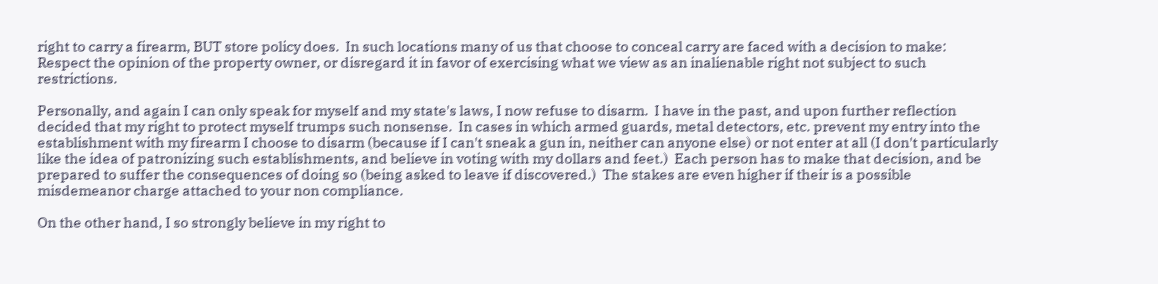right to carry a firearm, BUT store policy does.  In such locations many of us that choose to conceal carry are faced with a decision to make: Respect the opinion of the property owner, or disregard it in favor of exercising what we view as an inalienable right not subject to such restrictions.

Personally, and again I can only speak for myself and my state's laws, I now refuse to disarm.  I have in the past, and upon further reflection decided that my right to protect myself trumps such nonsense.  In cases in which armed guards, metal detectors, etc. prevent my entry into the establishment with my firearm I choose to disarm (because if I can't sneak a gun in, neither can anyone else) or not enter at all (I don't particularly like the idea of patronizing such establishments, and believe in voting with my dollars and feet.)  Each person has to make that decision, and be prepared to suffer the consequences of doing so (being asked to leave if discovered.)  The stakes are even higher if their is a possible misdemeanor charge attached to your non compliance.

On the other hand, I so strongly believe in my right to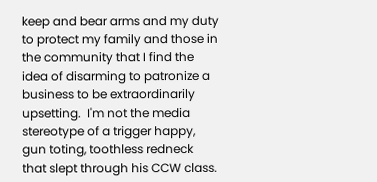keep and bear arms and my duty to protect my family and those in the community that I find the idea of disarming to patronize a business to be extraordinarily upsetting.  I'm not the media stereotype of a trigger happy, gun toting, toothless redneck that slept through his CCW class.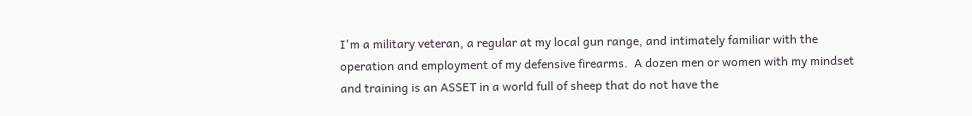I'm a military veteran, a regular at my local gun range, and intimately familiar with the operation and employment of my defensive firearms.  A dozen men or women with my mindset and training is an ASSET in a world full of sheep that do not have the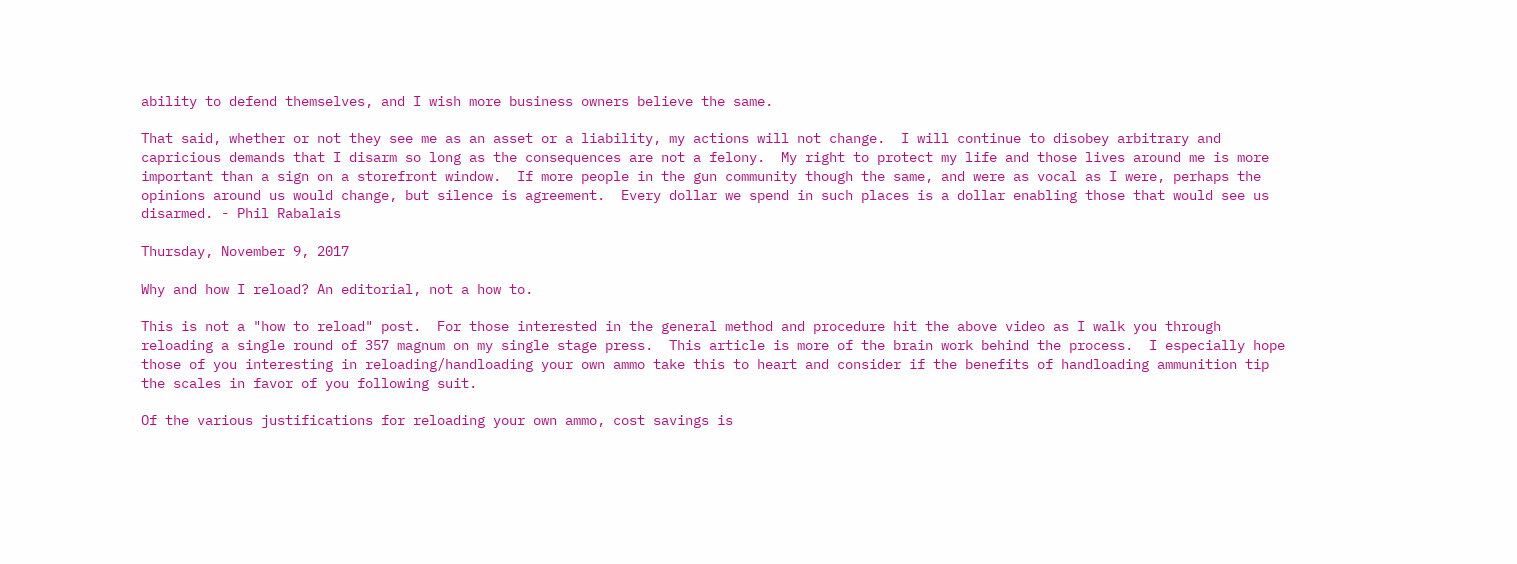ability to defend themselves, and I wish more business owners believe the same.

That said, whether or not they see me as an asset or a liability, my actions will not change.  I will continue to disobey arbitrary and capricious demands that I disarm so long as the consequences are not a felony.  My right to protect my life and those lives around me is more important than a sign on a storefront window.  If more people in the gun community though the same, and were as vocal as I were, perhaps the opinions around us would change, but silence is agreement.  Every dollar we spend in such places is a dollar enabling those that would see us disarmed. - Phil Rabalais

Thursday, November 9, 2017

Why and how I reload? An editorial, not a how to.

This is not a "how to reload" post.  For those interested in the general method and procedure hit the above video as I walk you through reloading a single round of 357 magnum on my single stage press.  This article is more of the brain work behind the process.  I especially hope those of you interesting in reloading/handloading your own ammo take this to heart and consider if the benefits of handloading ammunition tip the scales in favor of you following suit.

Of the various justifications for reloading your own ammo, cost savings is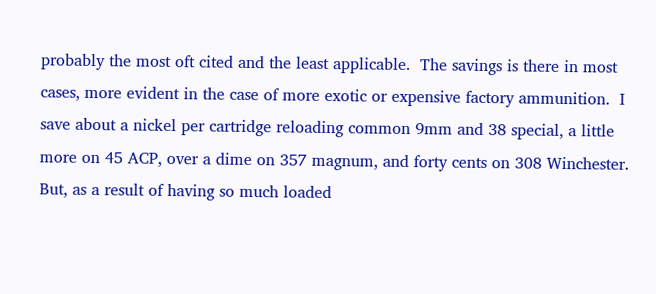probably the most oft cited and the least applicable.  The savings is there in most cases, more evident in the case of more exotic or expensive factory ammunition.  I save about a nickel per cartridge reloading common 9mm and 38 special, a little more on 45 ACP, over a dime on 357 magnum, and forty cents on 308 Winchester.  But, as a result of having so much loaded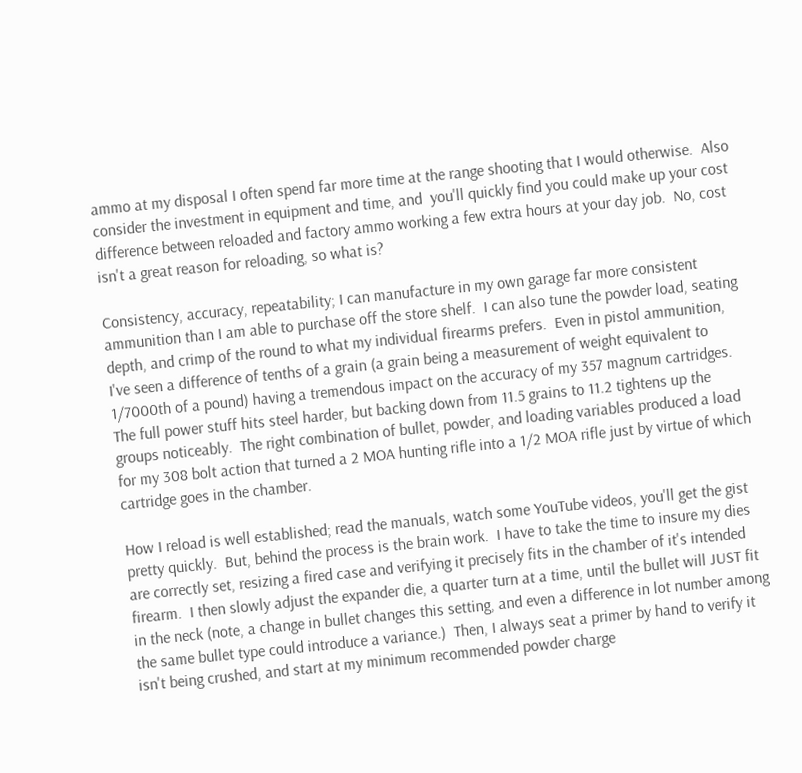ammo at my disposal I often spend far more time at the range shooting that I would otherwise.  Also consider the investment in equipment and time, and  you'll quickly find you could make up your cost difference between reloaded and factory ammo working a few extra hours at your day job.  No, cost isn't a great reason for reloading, so what is?

Consistency, accuracy, repeatability; I can manufacture in my own garage far more consistent ammunition than I am able to purchase off the store shelf.  I can also tune the powder load, seating depth, and crimp of the round to what my individual firearms prefers.  Even in pistol ammunition, I've seen a difference of tenths of a grain (a grain being a measurement of weight equivalent to 1/7000th of a pound) having a tremendous impact on the accuracy of my 357 magnum cartridges.  The full power stuff hits steel harder, but backing down from 11.5 grains to 11.2 tightens up the groups noticeably.  The right combination of bullet, powder, and loading variables produced a load for my 308 bolt action that turned a 2 MOA hunting rifle into a 1/2 MOA rifle just by virtue of which cartridge goes in the chamber.

How I reload is well established; read the manuals, watch some YouTube videos, you'll get the gist pretty quickly.  But, behind the process is the brain work.  I have to take the time to insure my dies are correctly set, resizing a fired case and verifying it precisely fits in the chamber of it's intended firearm.  I then slowly adjust the expander die, a quarter turn at a time, until the bullet will JUST fit in the neck (note, a change in bullet changes this setting, and even a difference in lot number among the same bullet type could introduce a variance.)  Then, I always seat a primer by hand to verify it isn't being crushed, and start at my minimum recommended powder charge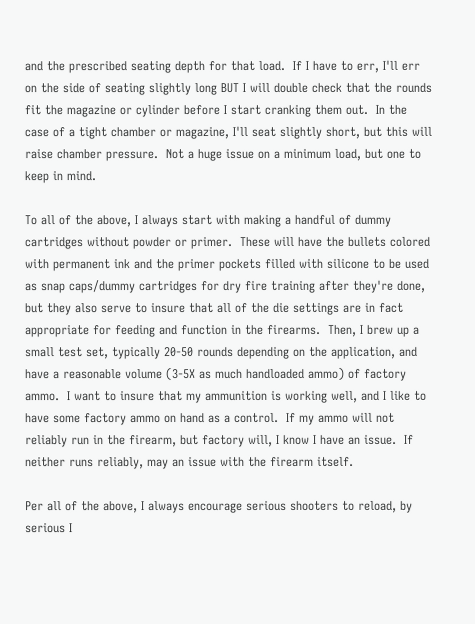and the prescribed seating depth for that load.  If I have to err, I'll err on the side of seating slightly long BUT I will double check that the rounds fit the magazine or cylinder before I start cranking them out.  In the case of a tight chamber or magazine, I'll seat slightly short, but this will raise chamber pressure.  Not a huge issue on a minimum load, but one to keep in mind.

To all of the above, I always start with making a handful of dummy cartridges without powder or primer.  These will have the bullets colored with permanent ink and the primer pockets filled with silicone to be used as snap caps/dummy cartridges for dry fire training after they're done, but they also serve to insure that all of the die settings are in fact appropriate for feeding and function in the firearms.  Then, I brew up a small test set, typically 20-50 rounds depending on the application, and have a reasonable volume (3-5X as much handloaded ammo) of factory ammo.  I want to insure that my ammunition is working well, and I like to have some factory ammo on hand as a control.  If my ammo will not reliably run in the firearm, but factory will, I know I have an issue.  If neither runs reliably, may an issue with the firearm itself.

Per all of the above, I always encourage serious shooters to reload, by serious I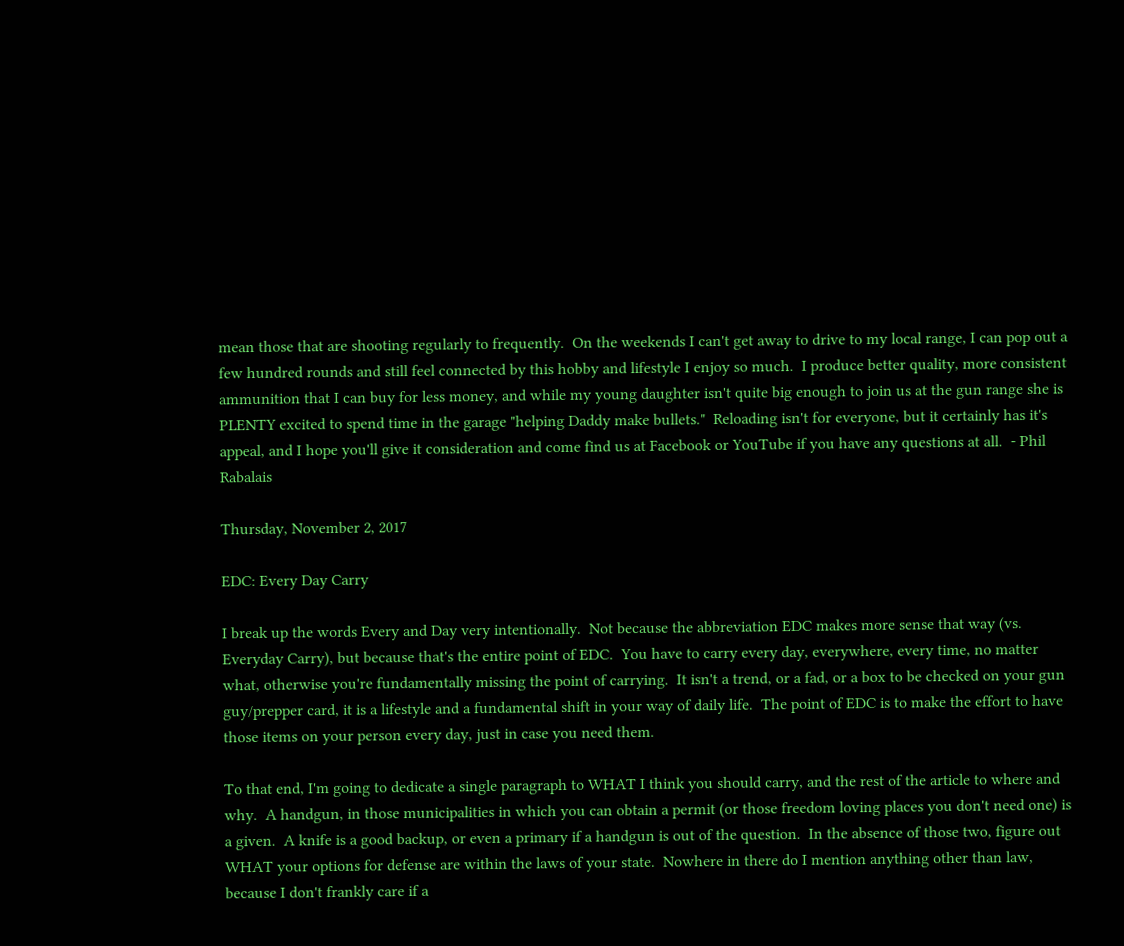mean those that are shooting regularly to frequently.  On the weekends I can't get away to drive to my local range, I can pop out a few hundred rounds and still feel connected by this hobby and lifestyle I enjoy so much.  I produce better quality, more consistent ammunition that I can buy for less money, and while my young daughter isn't quite big enough to join us at the gun range she is PLENTY excited to spend time in the garage "helping Daddy make bullets."  Reloading isn't for everyone, but it certainly has it's appeal, and I hope you'll give it consideration and come find us at Facebook or YouTube if you have any questions at all.  - Phil Rabalais

Thursday, November 2, 2017

EDC: Every Day Carry

I break up the words Every and Day very intentionally.  Not because the abbreviation EDC makes more sense that way (vs. Everyday Carry), but because that's the entire point of EDC.  You have to carry every day, everywhere, every time, no matter what, otherwise you're fundamentally missing the point of carrying.  It isn't a trend, or a fad, or a box to be checked on your gun guy/prepper card, it is a lifestyle and a fundamental shift in your way of daily life.  The point of EDC is to make the effort to have those items on your person every day, just in case you need them.

To that end, I'm going to dedicate a single paragraph to WHAT I think you should carry, and the rest of the article to where and why.  A handgun, in those municipalities in which you can obtain a permit (or those freedom loving places you don't need one) is a given.  A knife is a good backup, or even a primary if a handgun is out of the question.  In the absence of those two, figure out WHAT your options for defense are within the laws of your state.  Nowhere in there do I mention anything other than law, because I don't frankly care if a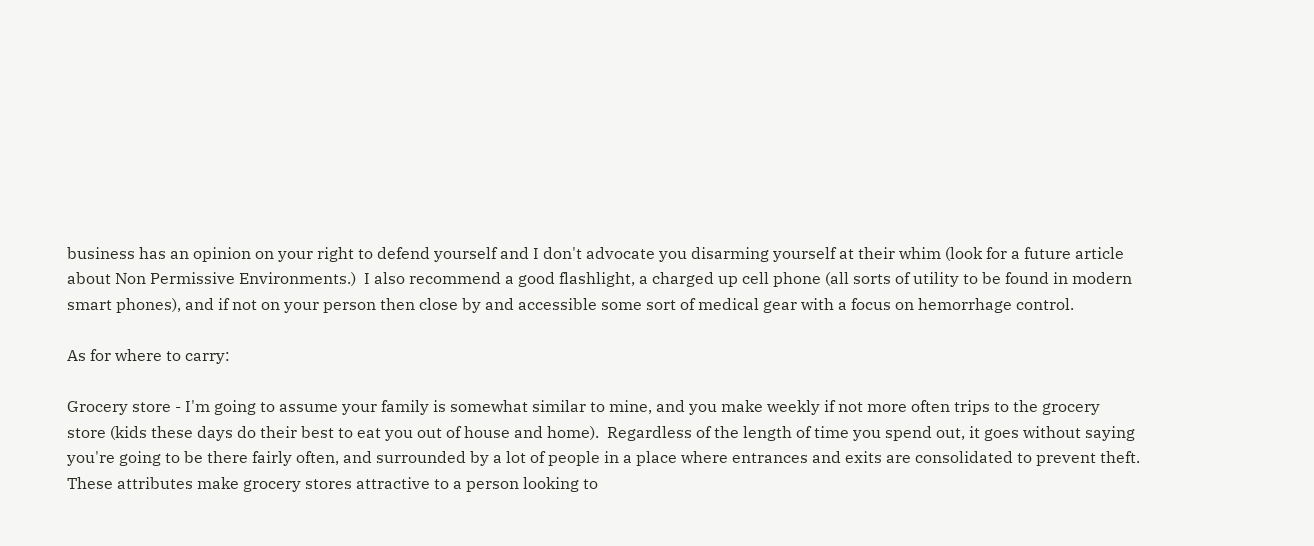business has an opinion on your right to defend yourself and I don't advocate you disarming yourself at their whim (look for a future article about Non Permissive Environments.)  I also recommend a good flashlight, a charged up cell phone (all sorts of utility to be found in modern smart phones), and if not on your person then close by and accessible some sort of medical gear with a focus on hemorrhage control.

As for where to carry:

Grocery store - I'm going to assume your family is somewhat similar to mine, and you make weekly if not more often trips to the grocery store (kids these days do their best to eat you out of house and home).  Regardless of the length of time you spend out, it goes without saying you're going to be there fairly often, and surrounded by a lot of people in a place where entrances and exits are consolidated to prevent theft.  These attributes make grocery stores attractive to a person looking to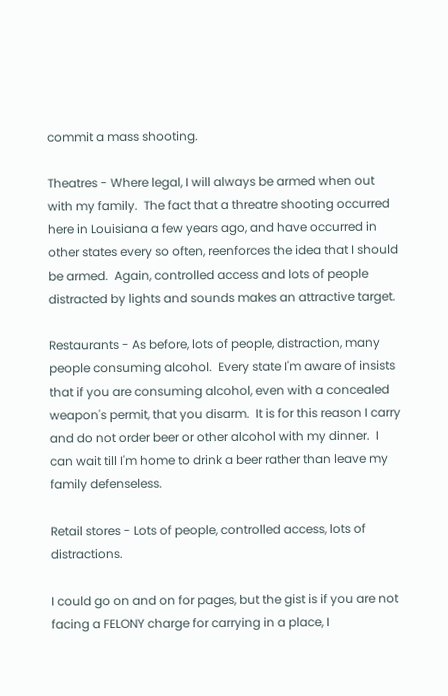commit a mass shooting.

Theatres - Where legal, I will always be armed when out with my family.  The fact that a threatre shooting occurred here in Louisiana a few years ago, and have occurred in other states every so often, reenforces the idea that I should be armed.  Again, controlled access and lots of people distracted by lights and sounds makes an attractive target.

Restaurants - As before, lots of people, distraction, many people consuming alcohol.  Every state I'm aware of insists that if you are consuming alcohol, even with a concealed weapon's permit, that you disarm.  It is for this reason I carry and do not order beer or other alcohol with my dinner.  I can wait till I'm home to drink a beer rather than leave my family defenseless.

Retail stores - Lots of people, controlled access, lots of distractions.

I could go on and on for pages, but the gist is if you are not facing a FELONY charge for carrying in a place, I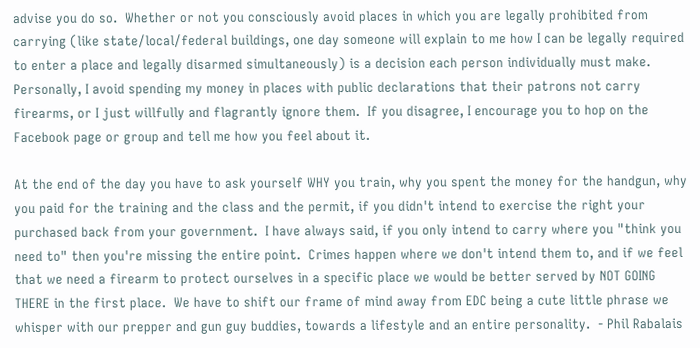advise you do so.  Whether or not you consciously avoid places in which you are legally prohibited from carrying (like state/local/federal buildings, one day someone will explain to me how I can be legally required to enter a place and legally disarmed simultaneously) is a decision each person individually must make.  Personally, I avoid spending my money in places with public declarations that their patrons not carry firearms, or I just willfully and flagrantly ignore them.  If you disagree, I encourage you to hop on the Facebook page or group and tell me how you feel about it.

At the end of the day you have to ask yourself WHY you train, why you spent the money for the handgun, why you paid for the training and the class and the permit, if you didn't intend to exercise the right your purchased back from your government.  I have always said, if you only intend to carry where you "think you need to" then you're missing the entire point.  Crimes happen where we don't intend them to, and if we feel that we need a firearm to protect ourselves in a specific place we would be better served by NOT GOING THERE in the first place.  We have to shift our frame of mind away from EDC being a cute little phrase we whisper with our prepper and gun guy buddies, towards a lifestyle and an entire personality.  - Phil Rabalais